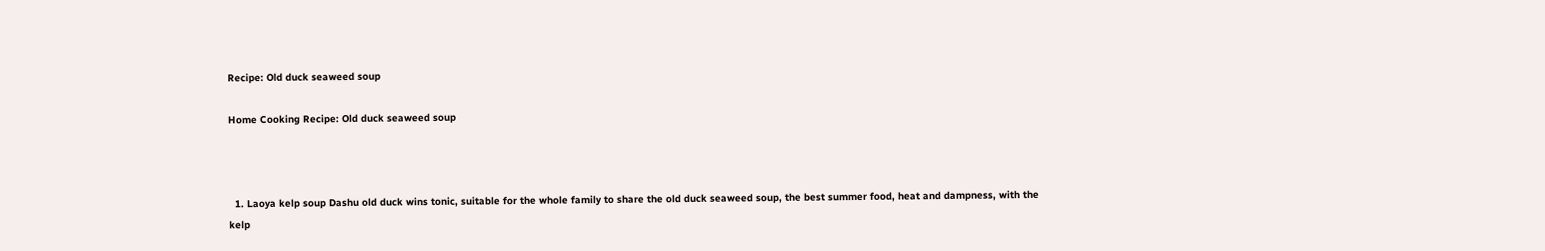Recipe: Old duck seaweed soup

Home Cooking Recipe: Old duck seaweed soup



  1. Laoya kelp soup Dashu old duck wins tonic, suitable for the whole family to share the old duck seaweed soup, the best summer food, heat and dampness, with the kelp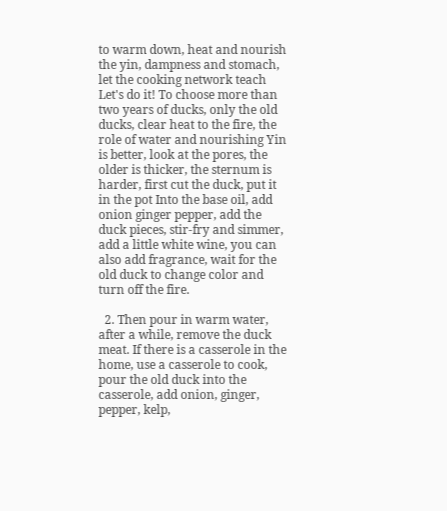to warm down, heat and nourish the yin, dampness and stomach, let the cooking network teach Let's do it! To choose more than two years of ducks, only the old ducks, clear heat to the fire, the role of water and nourishing Yin is better, look at the pores, the older is thicker, the sternum is harder, first cut the duck, put it in the pot Into the base oil, add onion ginger pepper, add the duck pieces, stir-fry and simmer, add a little white wine, you can also add fragrance, wait for the old duck to change color and turn off the fire.

  2. Then pour in warm water, after a while, remove the duck meat. If there is a casserole in the home, use a casserole to cook, pour the old duck into the casserole, add onion, ginger, pepper, kelp,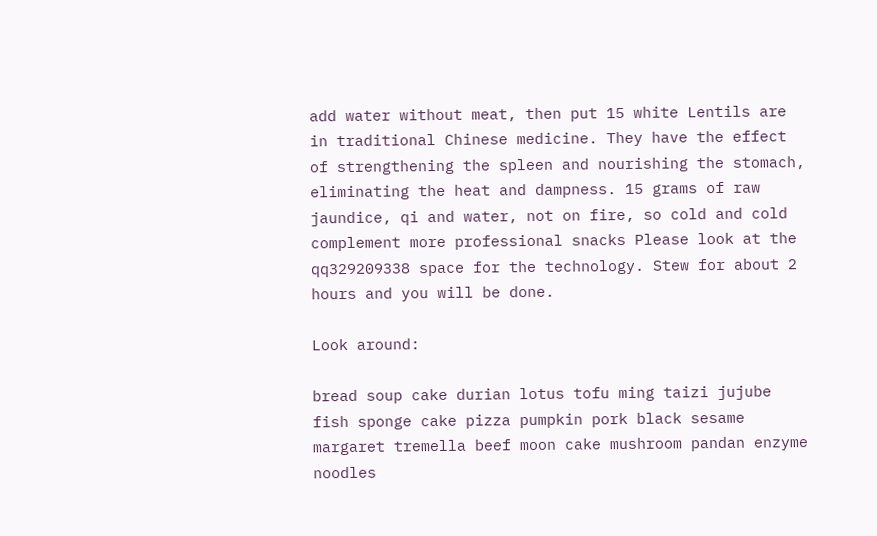add water without meat, then put 15 white Lentils are in traditional Chinese medicine. They have the effect of strengthening the spleen and nourishing the stomach, eliminating the heat and dampness. 15 grams of raw jaundice, qi and water, not on fire, so cold and cold complement more professional snacks Please look at the qq329209338 space for the technology. Stew for about 2 hours and you will be done.

Look around:

bread soup cake durian lotus tofu ming taizi jujube fish sponge cake pizza pumpkin pork black sesame margaret tremella beef moon cake mushroom pandan enzyme noodles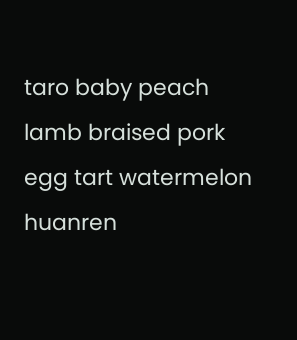taro baby peach lamb braised pork egg tart watermelon huanren